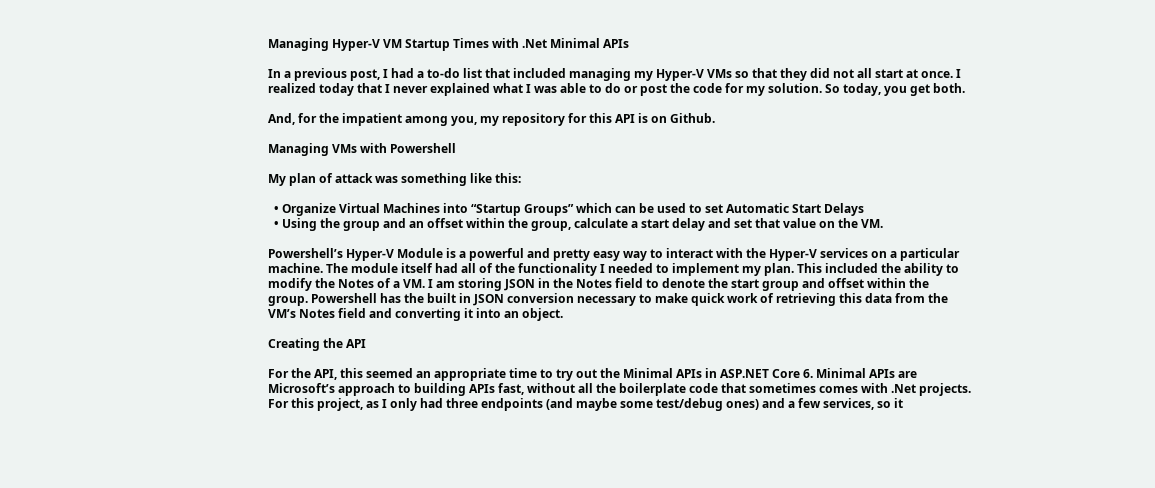Managing Hyper-V VM Startup Times with .Net Minimal APIs

In a previous post, I had a to-do list that included managing my Hyper-V VMs so that they did not all start at once. I realized today that I never explained what I was able to do or post the code for my solution. So today, you get both.

And, for the impatient among you, my repository for this API is on Github.

Managing VMs with Powershell

My plan of attack was something like this:

  • Organize Virtual Machines into “Startup Groups” which can be used to set Automatic Start Delays
  • Using the group and an offset within the group, calculate a start delay and set that value on the VM.

Powershell’s Hyper-V Module is a powerful and pretty easy way to interact with the Hyper-V services on a particular machine. The module itself had all of the functionality I needed to implement my plan. This included the ability to modify the Notes of a VM. I am storing JSON in the Notes field to denote the start group and offset within the group. Powershell has the built in JSON conversion necessary to make quick work of retrieving this data from the VM’s Notes field and converting it into an object.

Creating the API

For the API, this seemed an appropriate time to try out the Minimal APIs in ASP.NET Core 6. Minimal APIs are Microsoft’s approach to building APIs fast, without all the boilerplate code that sometimes comes with .Net projects. For this project, as I only had three endpoints (and maybe some test/debug ones) and a few services, so it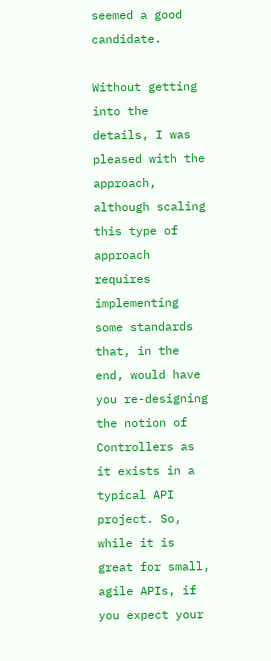seemed a good candidate.

Without getting into the details, I was pleased with the approach, although scaling this type of approach requires implementing some standards that, in the end, would have you re-designing the notion of Controllers as it exists in a typical API project. So, while it is great for small, agile APIs, if you expect your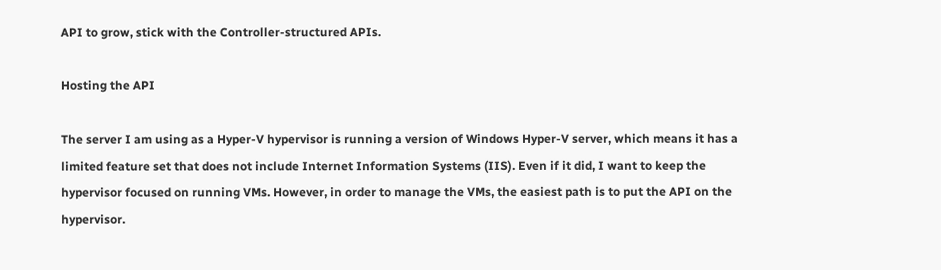API to grow, stick with the Controller-structured APIs.

Hosting the API

The server I am using as a Hyper-V hypervisor is running a version of Windows Hyper-V server, which means it has a limited feature set that does not include Internet Information Systems (IIS). Even if it did, I want to keep the hypervisor focused on running VMs. However, in order to manage the VMs, the easiest path is to put the API on the hypervisor.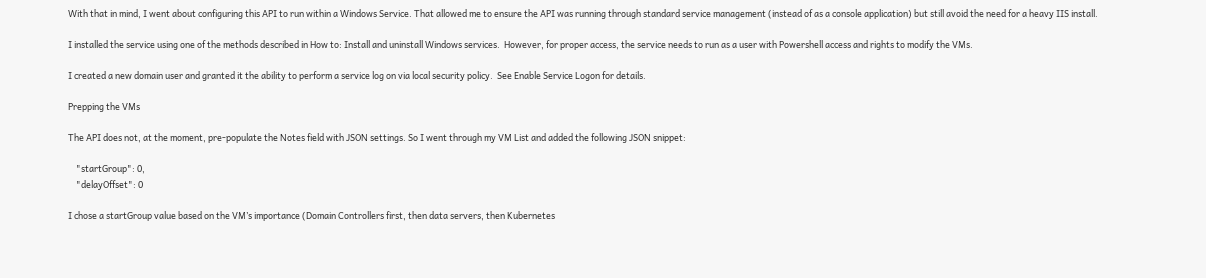With that in mind, I went about configuring this API to run within a Windows Service. That allowed me to ensure the API was running through standard service management (instead of as a console application) but still avoid the need for a heavy IIS install.

I installed the service using one of the methods described in How to: Install and uninstall Windows services.  However, for proper access, the service needs to run as a user with Powershell access and rights to modify the VMs.

I created a new domain user and granted it the ability to perform a service log on via local security policy.  See Enable Service Logon for details.

Prepping the VMs

The API does not, at the moment, pre-populate the Notes field with JSON settings. So I went through my VM List and added the following JSON snippet:

    "startGroup": 0,
    "delayOffset": 0

I chose a startGroup value based on the VM’s importance (Domain Controllers first, then data servers, then Kubernetes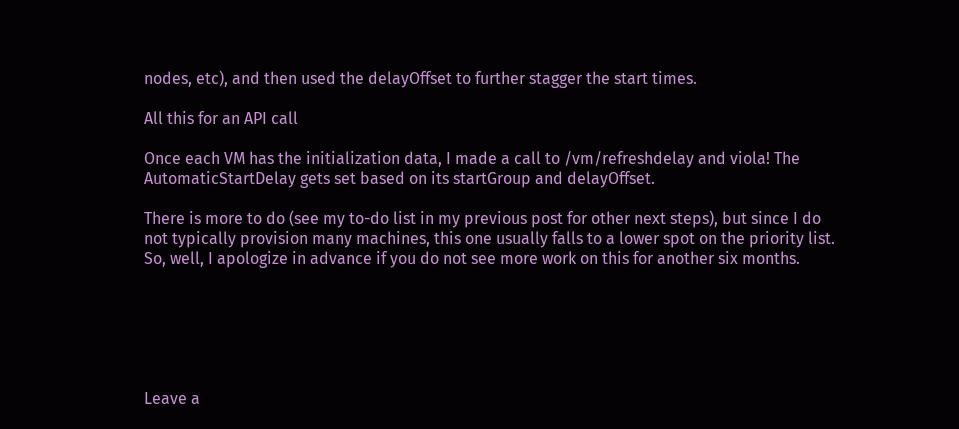nodes, etc), and then used the delayOffset to further stagger the start times.

All this for an API call

Once each VM has the initialization data, I made a call to /vm/refreshdelay and viola! The AutomaticStartDelay gets set based on its startGroup and delayOffset.

There is more to do (see my to-do list in my previous post for other next steps), but since I do not typically provision many machines, this one usually falls to a lower spot on the priority list. So, well, I apologize in advance if you do not see more work on this for another six months.






Leave a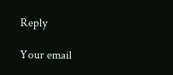Reply

Your email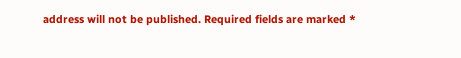address will not be published. Required fields are marked *